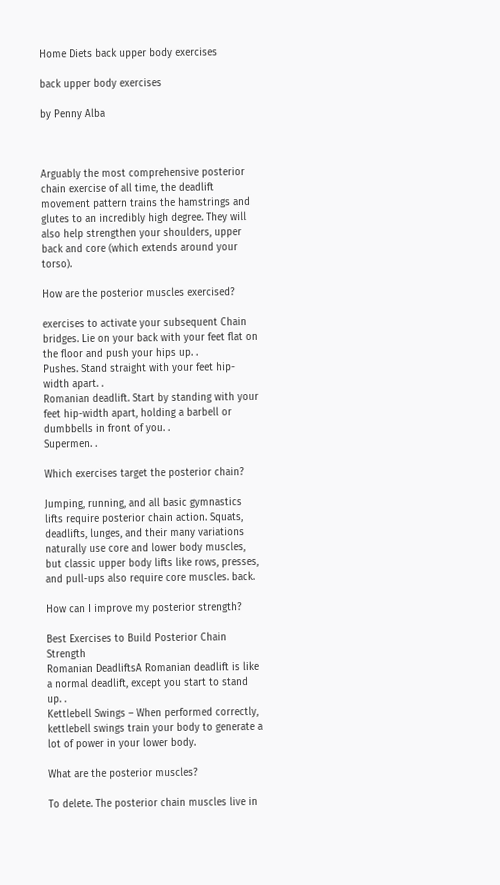Home Diets back upper body exercises

back upper body exercises

by Penny Alba



Arguably the most comprehensive posterior chain exercise of all time, the deadlift movement pattern trains the hamstrings and glutes to an incredibly high degree. They will also help strengthen your shoulders, upper back and core (which extends around your torso).

How are the posterior muscles exercised?

exercises to activate your subsequent Chain
bridges. Lie on your back with your feet flat on the floor and push your hips up. .
Pushes. Stand straight with your feet hip-width apart. .
Romanian deadlift. Start by standing with your feet hip-width apart, holding a barbell or dumbbells in front of you. .
Supermen. .

Which exercises target the posterior chain?

Jumping, running, and all basic gymnastics lifts require posterior chain action. Squats, deadlifts, lunges, and their many variations naturally use core and lower body muscles, but classic upper body lifts like rows, presses, and pull-ups also require core muscles. back.

How can I improve my posterior strength?

Best Exercises to Build Posterior Chain Strength
Romanian DeadliftsA Romanian deadlift is like a normal deadlift, except you start to stand up. .
Kettlebell Swings – When performed correctly, kettlebell swings train your body to generate a lot of power in your lower body.

What are the posterior muscles?

To delete. The posterior chain muscles live in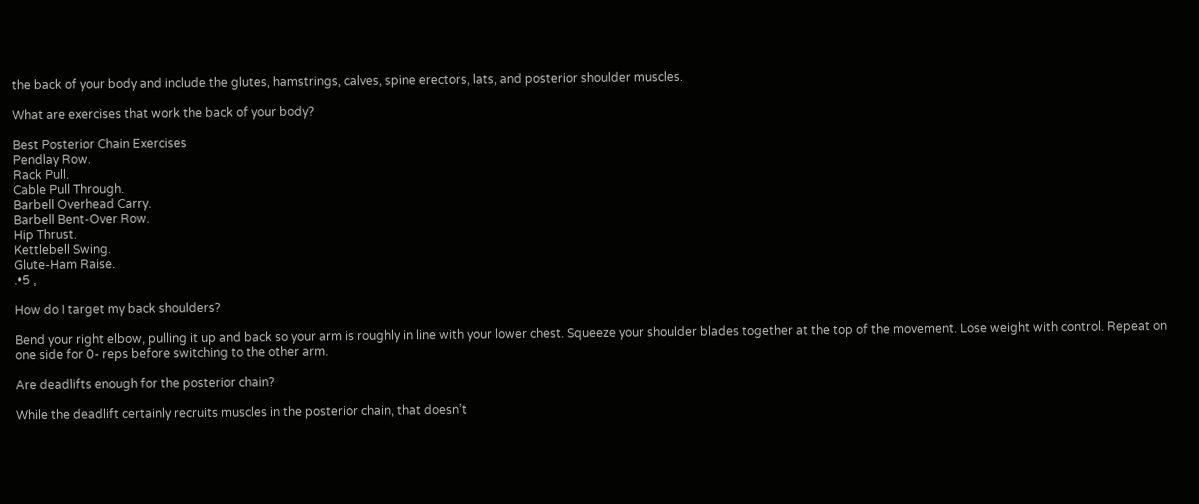the back of your body and include the glutes, hamstrings, calves, spine erectors, lats, and posterior shoulder muscles.

What are exercises that work the back of your body?

Best Posterior Chain Exercises
Pendlay Row.
Rack Pull.
Cable Pull Through.
Barbell Overhead Carry.
Barbell Bent-Over Row.
Hip Thrust.
Kettlebell Swing.
Glute-Ham Raise.
.•5 ,

How do I target my back shoulders?

Bend your right elbow, pulling it up and back so your arm is roughly in line with your lower chest. Squeeze your shoulder blades together at the top of the movement. Lose weight with control. Repeat on one side for 0- reps before switching to the other arm.

Are deadlifts enough for the posterior chain?

While the deadlift certainly recruits muscles in the posterior chain, that doesn’t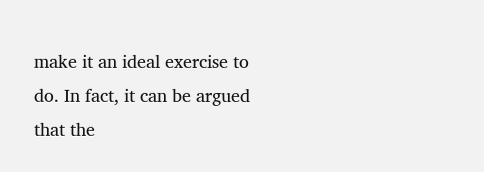make it an ideal exercise to do. In fact, it can be argued that the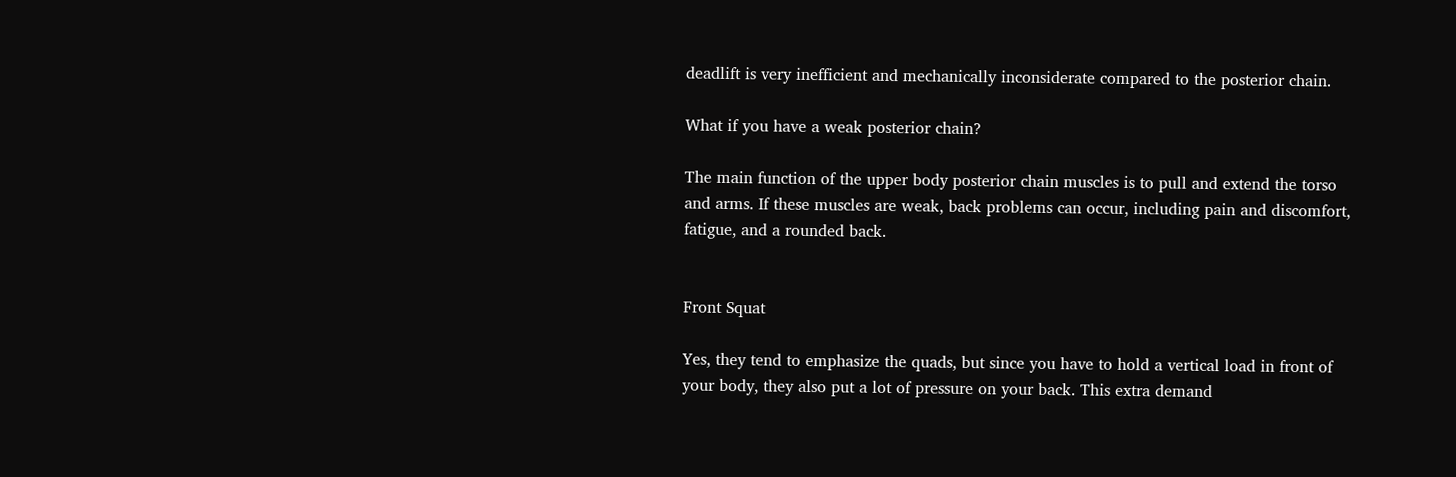deadlift is very inefficient and mechanically inconsiderate compared to the posterior chain.

What if you have a weak posterior chain?

The main function of the upper body posterior chain muscles is to pull and extend the torso and arms. If these muscles are weak, back problems can occur, including pain and discomfort, fatigue, and a rounded back.


Front Squat

Yes, they tend to emphasize the quads, but since you have to hold a vertical load in front of your body, they also put a lot of pressure on your back. This extra demand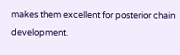makes them excellent for posterior chain development.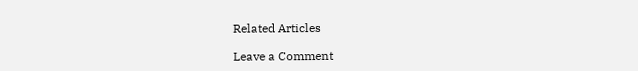Related Articles

Leave a Comment